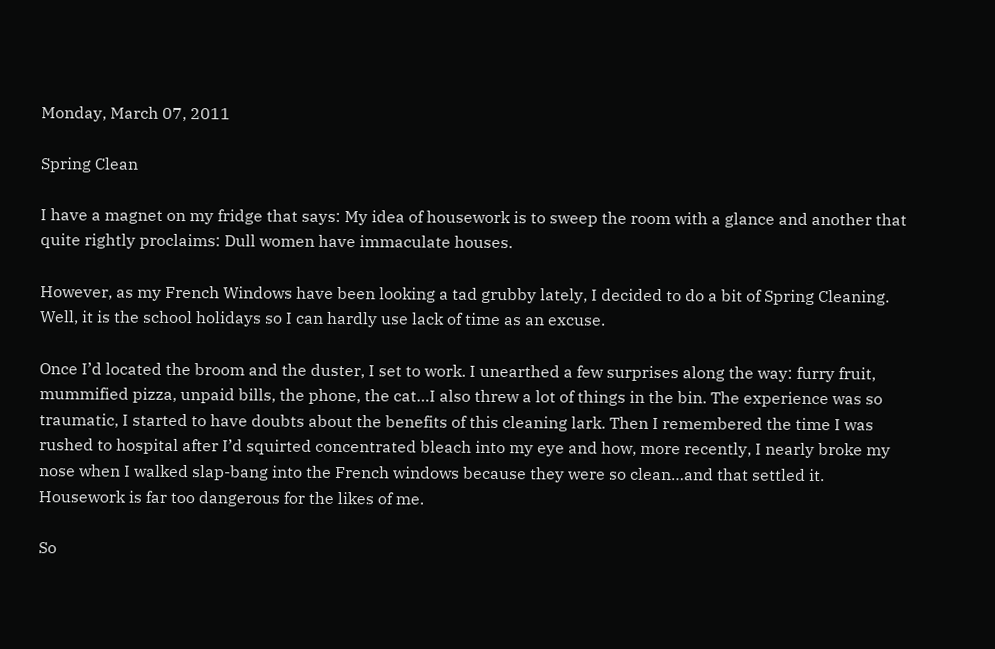Monday, March 07, 2011

Spring Clean

I have a magnet on my fridge that says: My idea of housework is to sweep the room with a glance and another that quite rightly proclaims: Dull women have immaculate houses.

However, as my French Windows have been looking a tad grubby lately, I decided to do a bit of Spring Cleaning. Well, it is the school holidays so I can hardly use lack of time as an excuse.

Once I’d located the broom and the duster, I set to work. I unearthed a few surprises along the way: furry fruit, mummified pizza, unpaid bills, the phone, the cat…I also threw a lot of things in the bin. The experience was so traumatic, I started to have doubts about the benefits of this cleaning lark. Then I remembered the time I was rushed to hospital after I’d squirted concentrated bleach into my eye and how, more recently, I nearly broke my nose when I walked slap-bang into the French windows because they were so clean…and that settled it. Housework is far too dangerous for the likes of me.

So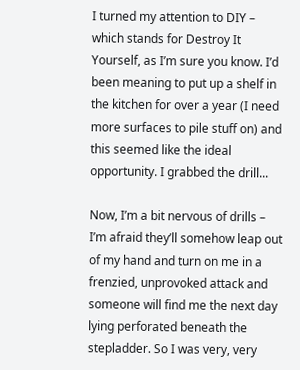I turned my attention to DIY – which stands for Destroy It Yourself, as I’m sure you know. I’d been meaning to put up a shelf in the kitchen for over a year (I need more surfaces to pile stuff on) and this seemed like the ideal opportunity. I grabbed the drill...

Now, I’m a bit nervous of drills – I’m afraid they’ll somehow leap out of my hand and turn on me in a frenzied, unprovoked attack and someone will find me the next day lying perforated beneath the stepladder. So I was very, very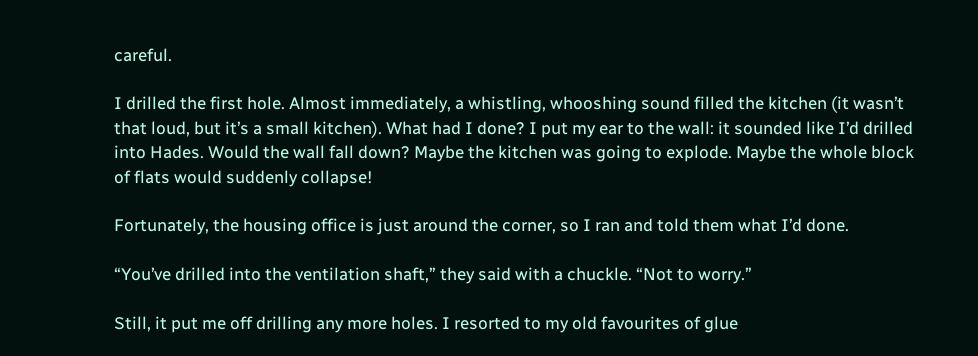careful.

I drilled the first hole. Almost immediately, a whistling, whooshing sound filled the kitchen (it wasn’t that loud, but it’s a small kitchen). What had I done? I put my ear to the wall: it sounded like I’d drilled into Hades. Would the wall fall down? Maybe the kitchen was going to explode. Maybe the whole block of flats would suddenly collapse!

Fortunately, the housing office is just around the corner, so I ran and told them what I’d done.

“You’ve drilled into the ventilation shaft,” they said with a chuckle. “Not to worry.”

Still, it put me off drilling any more holes. I resorted to my old favourites of glue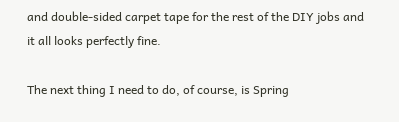and double-sided carpet tape for the rest of the DIY jobs and it all looks perfectly fine.

The next thing I need to do, of course, is Spring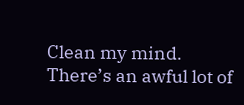Clean my mind. There’s an awful lot of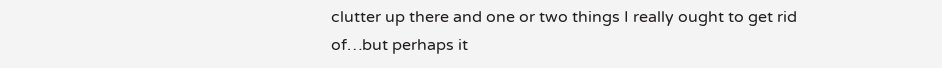clutter up there and one or two things I really ought to get rid of…but perhaps it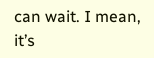can wait. I mean, it’s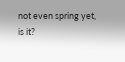not even spring yet, is it?